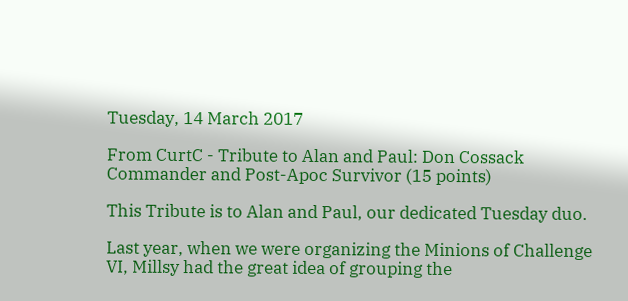Tuesday, 14 March 2017

From CurtC - Tribute to Alan and Paul: Don Cossack Commander and Post-Apoc Survivor (15 points)

This Tribute is to Alan and Paul, our dedicated Tuesday duo.

Last year, when we were organizing the Minions of Challenge VI, Millsy had the great idea of grouping the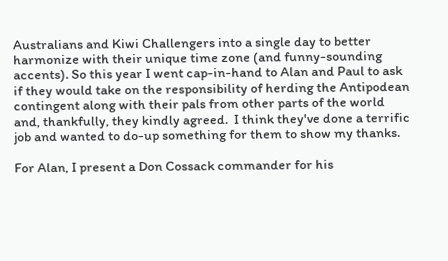Australians and Kiwi Challengers into a single day to better harmonize with their unique time zone (and funny-sounding accents). So this year I went cap-in-hand to Alan and Paul to ask if they would take on the responsibility of herding the Antipodean contingent along with their pals from other parts of the world and, thankfully, they kindly agreed.  I think they've done a terrific job and wanted to do-up something for them to show my thanks.

For Alan, I present a Don Cossack commander for his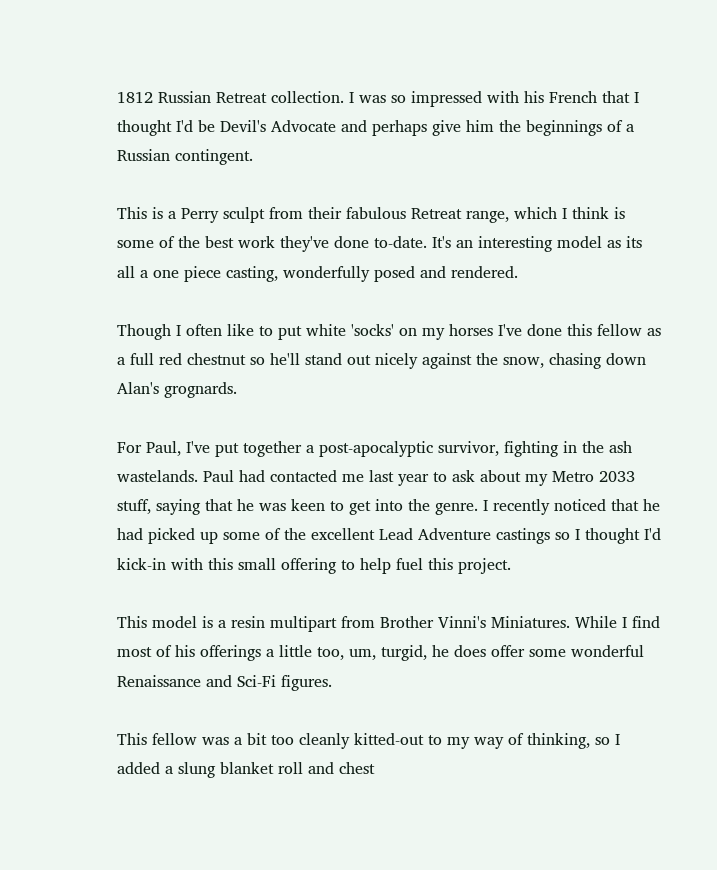1812 Russian Retreat collection. I was so impressed with his French that I thought I'd be Devil's Advocate and perhaps give him the beginnings of a Russian contingent.

This is a Perry sculpt from their fabulous Retreat range, which I think is some of the best work they've done to-date. It's an interesting model as its all a one piece casting, wonderfully posed and rendered.

Though I often like to put white 'socks' on my horses I've done this fellow as a full red chestnut so he'll stand out nicely against the snow, chasing down Alan's grognards.

For Paul, I've put together a post-apocalyptic survivor, fighting in the ash wastelands. Paul had contacted me last year to ask about my Metro 2033 stuff, saying that he was keen to get into the genre. I recently noticed that he had picked up some of the excellent Lead Adventure castings so I thought I'd kick-in with this small offering to help fuel this project.

This model is a resin multipart from Brother Vinni's Miniatures. While I find most of his offerings a little too, um, turgid, he does offer some wonderful Renaissance and Sci-Fi figures.

This fellow was a bit too cleanly kitted-out to my way of thinking, so I added a slung blanket roll and chest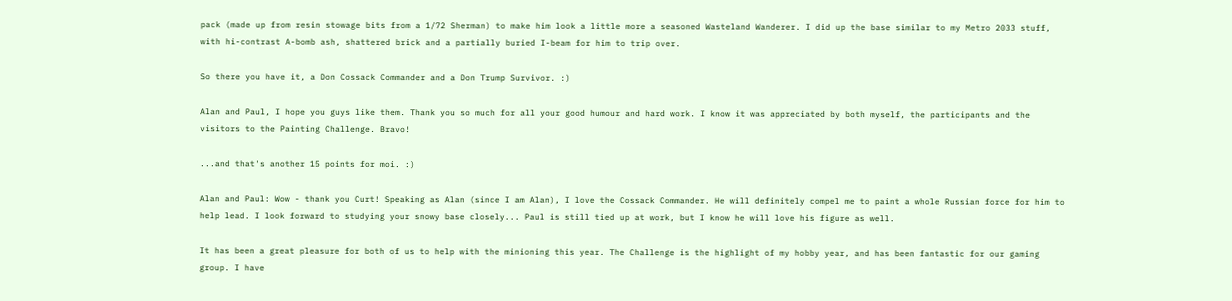pack (made up from resin stowage bits from a 1/72 Sherman) to make him look a little more a seasoned Wasteland Wanderer. I did up the base similar to my Metro 2033 stuff, with hi-contrast A-bomb ash, shattered brick and a partially buried I-beam for him to trip over.

So there you have it, a Don Cossack Commander and a Don Trump Survivor. :)

Alan and Paul, I hope you guys like them. Thank you so much for all your good humour and hard work. I know it was appreciated by both myself, the participants and the visitors to the Painting Challenge. Bravo!

...and that's another 15 points for moi. :)

Alan and Paul: Wow - thank you Curt! Speaking as Alan (since I am Alan), I love the Cossack Commander. He will definitely compel me to paint a whole Russian force for him to help lead. I look forward to studying your snowy base closely... Paul is still tied up at work, but I know he will love his figure as well.

It has been a great pleasure for both of us to help with the minioning this year. The Challenge is the highlight of my hobby year, and has been fantastic for our gaming group. I have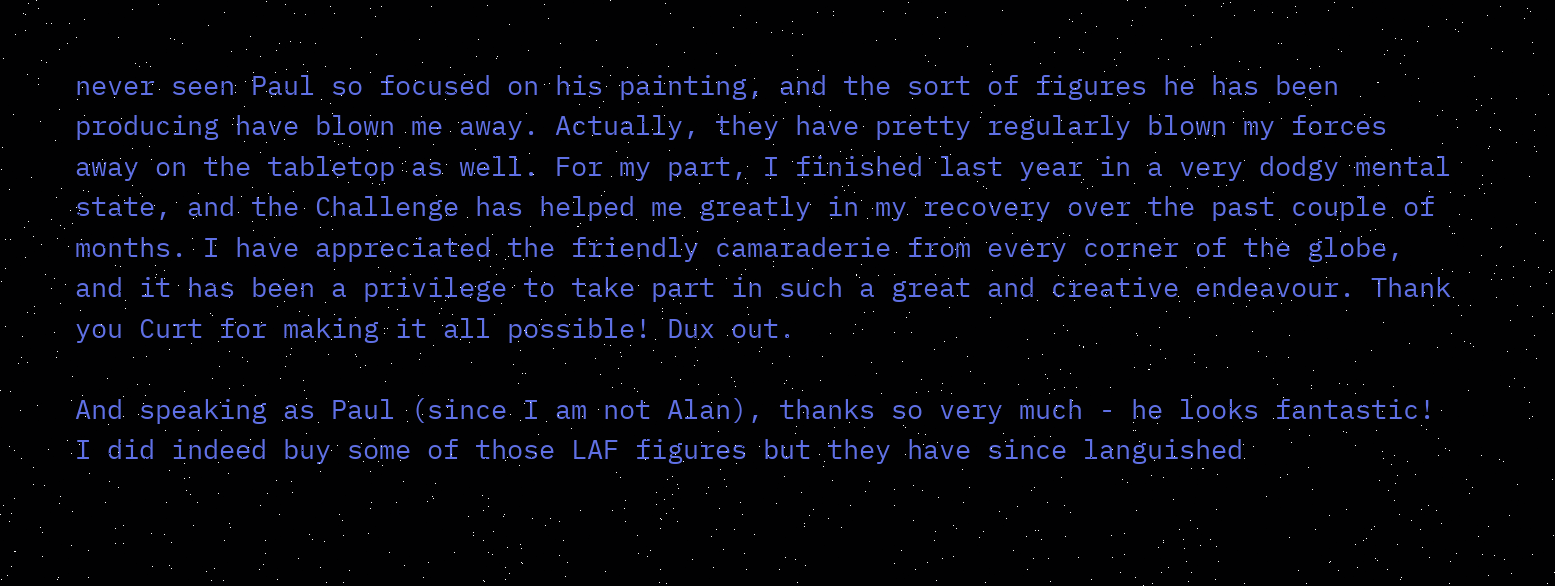never seen Paul so focused on his painting, and the sort of figures he has been producing have blown me away. Actually, they have pretty regularly blown my forces away on the tabletop as well. For my part, I finished last year in a very dodgy mental state, and the Challenge has helped me greatly in my recovery over the past couple of months. I have appreciated the friendly camaraderie from every corner of the globe, and it has been a privilege to take part in such a great and creative endeavour. Thank you Curt for making it all possible! Dux out.

And speaking as Paul (since I am not Alan), thanks so very much - he looks fantastic!  I did indeed buy some of those LAF figures but they have since languished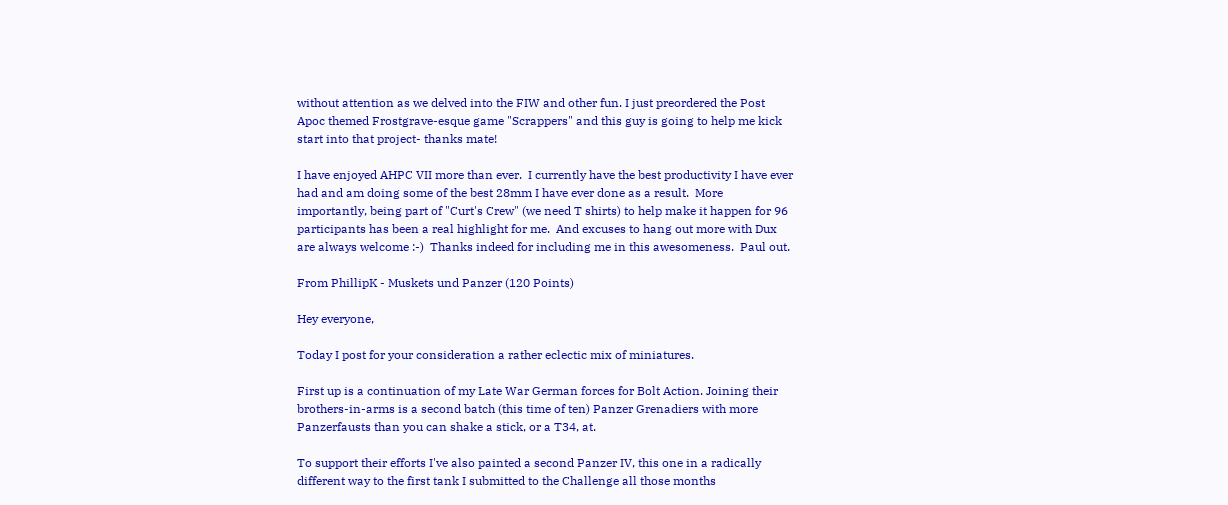without attention as we delved into the FIW and other fun. I just preordered the Post Apoc themed Frostgrave-esque game "Scrappers" and this guy is going to help me kick start into that project- thanks mate!

I have enjoyed AHPC VII more than ever.  I currently have the best productivity I have ever had and am doing some of the best 28mm I have ever done as a result.  More importantly, being part of "Curt's Crew" (we need T shirts) to help make it happen for 96 participants has been a real highlight for me.  And excuses to hang out more with Dux are always welcome :-)  Thanks indeed for including me in this awesomeness.  Paul out.

From PhillipK - Muskets und Panzer (120 Points)

Hey everyone,

Today I post for your consideration a rather eclectic mix of miniatures.

First up is a continuation of my Late War German forces for Bolt Action. Joining their brothers-in-arms is a second batch (this time of ten) Panzer Grenadiers with more Panzerfausts than you can shake a stick, or a T34, at.

To support their efforts I've also painted a second Panzer IV, this one in a radically different way to the first tank I submitted to the Challenge all those months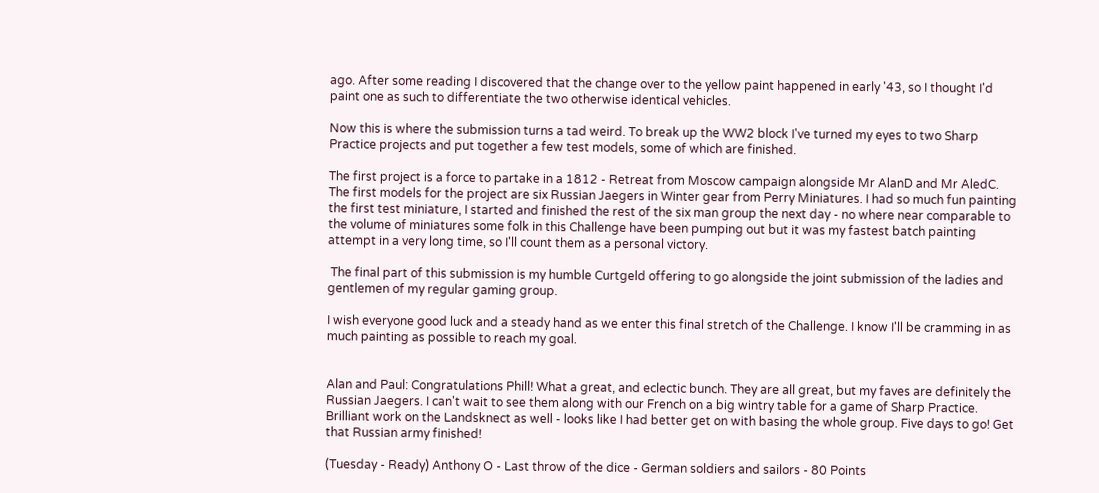ago. After some reading I discovered that the change over to the yellow paint happened in early '43, so I thought I'd paint one as such to differentiate the two otherwise identical vehicles.

Now this is where the submission turns a tad weird. To break up the WW2 block I've turned my eyes to two Sharp Practice projects and put together a few test models, some of which are finished.

The first project is a force to partake in a 1812 - Retreat from Moscow campaign alongside Mr AlanD and Mr AledC. The first models for the project are six Russian Jaegers in Winter gear from Perry Miniatures. I had so much fun painting the first test miniature, I started and finished the rest of the six man group the next day - no where near comparable to the volume of miniatures some folk in this Challenge have been pumping out but it was my fastest batch painting attempt in a very long time, so I'll count them as a personal victory.

 The final part of this submission is my humble Curtgeld offering to go alongside the joint submission of the ladies and gentlemen of my regular gaming group.

I wish everyone good luck and a steady hand as we enter this final stretch of the Challenge. I know I'll be cramming in as much painting as possible to reach my goal.


Alan and Paul: Congratulations Phill! What a great, and eclectic bunch. They are all great, but my faves are definitely the Russian Jaegers. I can't wait to see them along with our French on a big wintry table for a game of Sharp Practice. Brilliant work on the Landsknect as well - looks like I had better get on with basing the whole group. Five days to go! Get that Russian army finished!

(Tuesday - Ready) Anthony O - Last throw of the dice - German soldiers and sailors - 80 Points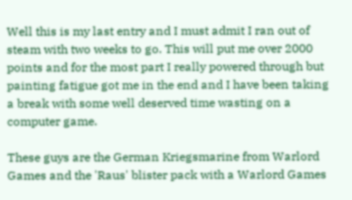Well this is my last entry and I must admit I ran out of steam with two weeks to go. This will put me over 2000 points and for the most part I really powered through but painting fatigue got me in the end and I have been taking a break with some well deserved time wasting on a computer game.

These guys are the German Kriegsmarine from Warlord Games and the 'Raus' blister pack with a Warlord Games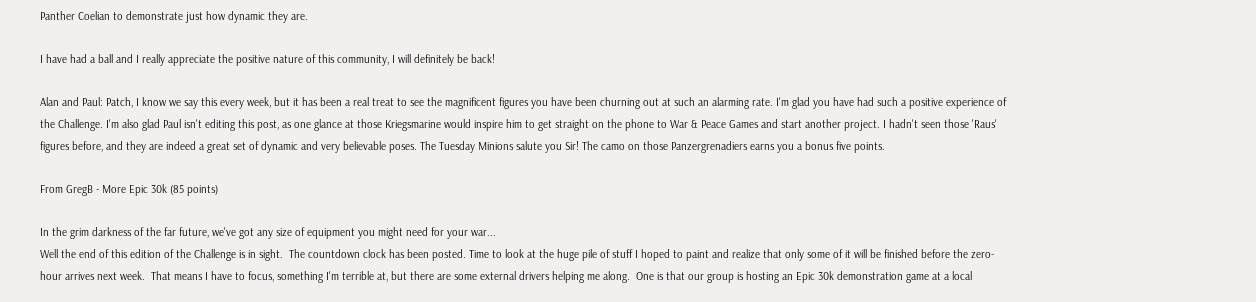Panther Coelian to demonstrate just how dynamic they are.

I have had a ball and I really appreciate the positive nature of this community, I will definitely be back!

Alan and Paul: Patch, I know we say this every week, but it has been a real treat to see the magnificent figures you have been churning out at such an alarming rate. I'm glad you have had such a positive experience of the Challenge. I'm also glad Paul isn't editing this post, as one glance at those Kriegsmarine would inspire him to get straight on the phone to War & Peace Games and start another project. I hadn't seen those 'Raus' figures before, and they are indeed a great set of dynamic and very believable poses. The Tuesday Minions salute you Sir! The camo on those Panzergrenadiers earns you a bonus five points.

From GregB - More Epic 30k (85 points)

In the grim darkness of the far future, we've got any size of equipment you might need for your war...
Well the end of this edition of the Challenge is in sight.  The countdown clock has been posted. Time to look at the huge pile of stuff I hoped to paint and realize that only some of it will be finished before the zero-hour arrives next week.  That means I have to focus, something I'm terrible at, but there are some external drivers helping me along.  One is that our group is hosting an Epic 30k demonstration game at a local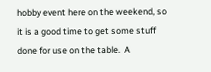hobby event here on the weekend, so it is a good time to get some stuff done for use on the table.  A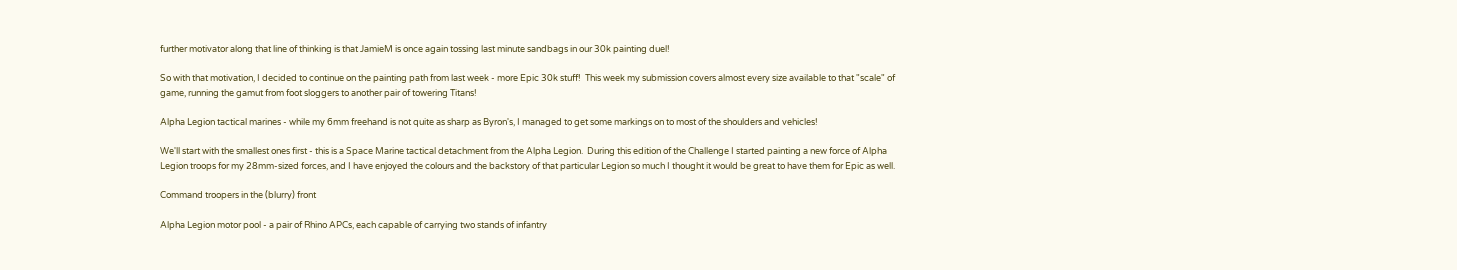further motivator along that line of thinking is that JamieM is once again tossing last minute sandbags in our 30k painting duel!

So with that motivation, I decided to continue on the painting path from last week - more Epic 30k stuff!  This week my submission covers almost every size available to that "scale" of game, running the gamut from foot sloggers to another pair of towering Titans!

Alpha Legion tactical marines - while my 6mm freehand is not quite as sharp as Byron's, I managed to get some markings on to most of the shoulders and vehicles!

We'll start with the smallest ones first - this is a Space Marine tactical detachment from the Alpha Legion.  During this edition of the Challenge I started painting a new force of Alpha Legion troops for my 28mm-sized forces, and I have enjoyed the colours and the backstory of that particular Legion so much I thought it would be great to have them for Epic as well.

Command troopers in the (blurry) front

Alpha Legion motor pool - a pair of Rhino APCs, each capable of carrying two stands of infantry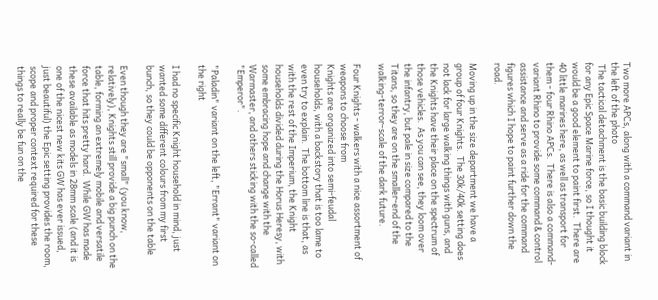Two more APCs, along with a command variant in the left of the photo
 The tactical detachment is the basic building block for any Epic Space Marine force, so I thought it would be a good element to paint first.  There are 40 little marines here, as well as transport for them - four Rhino APCs.  There is also a command-variant Rhino to provide some command & control assistance and serve as a ride for the command figures which I hope to paint further down the road.

Moving up in the size department we have a group of four Knights.  The 30k/40k setting does not lack for large walking things with guns, and the Knights have their place on the spectrum of those vehicles.  As you can see, they loom over the infantry, but pale in size compared to the Titans, so they are on the smaller-end of the walking-terror-scale of the dark future.

Four Knights - walkers with a nice assortment of weapons to choose from
Knights are organized into semi-feudal households, with a backstory that is too lame to even try to explain.  The bottom line is that, as with the rest of the Imperium, the Knight households divided during the Horus Heresy, with some embracing hope and change with the Warmaster, and others sticking with the so-called "Emperor".

"Paladin" variant on the left, "Errant" variant on the right

I had no specific Knight household in mind, just wanted some different colours from my first bunch, so they could be opponents on the table

Even though they are "small" (you know, relatively), Knights still provide a big punch on the table, forming an extremely mobile and versatile force that hits pretty hard.  While GW has made these available as models in 28mm scale (and it is one of the nicest new kits GW has ever issued, just beautiful) the Epic setting provides the room, scope and proper context required for these things to really be fun on the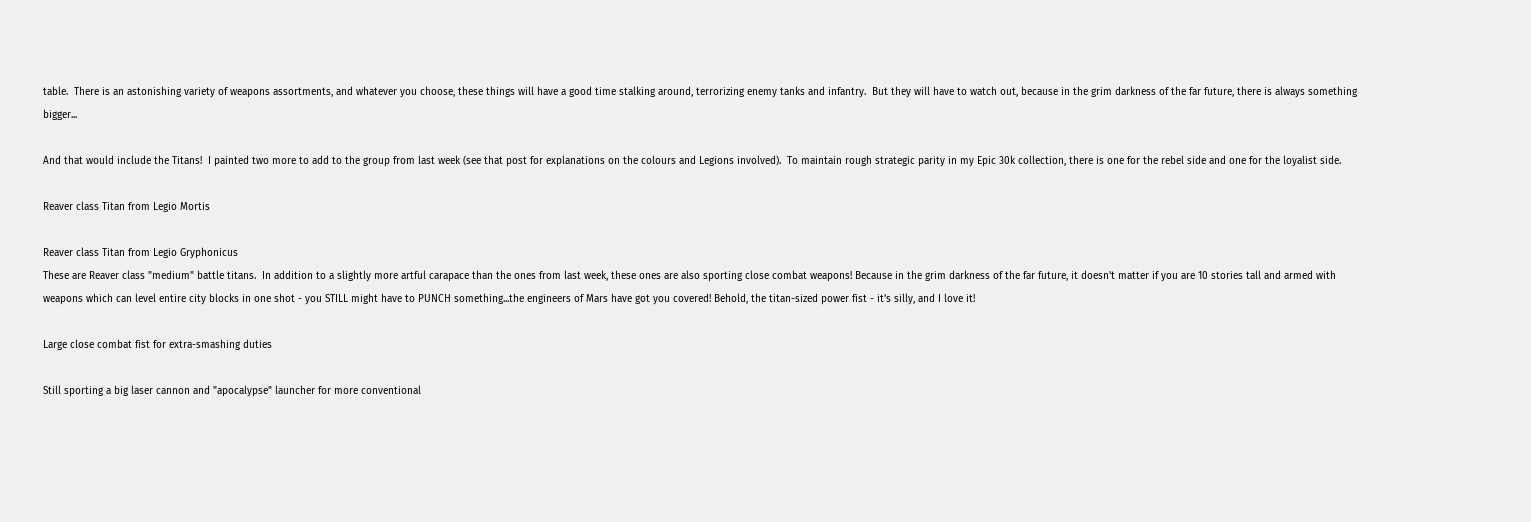table.  There is an astonishing variety of weapons assortments, and whatever you choose, these things will have a good time stalking around, terrorizing enemy tanks and infantry.  But they will have to watch out, because in the grim darkness of the far future, there is always something bigger...

And that would include the Titans!  I painted two more to add to the group from last week (see that post for explanations on the colours and Legions involved).  To maintain rough strategic parity in my Epic 30k collection, there is one for the rebel side and one for the loyalist side.

Reaver class Titan from Legio Mortis

Reaver class Titan from Legio Gryphonicus
These are Reaver class "medium" battle titans.  In addition to a slightly more artful carapace than the ones from last week, these ones are also sporting close combat weapons! Because in the grim darkness of the far future, it doesn't matter if you are 10 stories tall and armed with weapons which can level entire city blocks in one shot - you STILL might have to PUNCH something...the engineers of Mars have got you covered! Behold, the titan-sized power fist - it's silly, and I love it!

Large close combat fist for extra-smashing duties

Still sporting a big laser cannon and "apocalypse" launcher for more conventional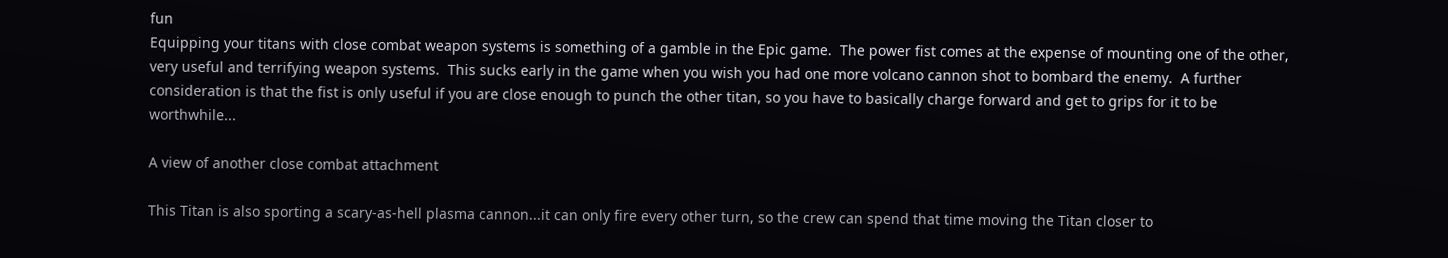fun
Equipping your titans with close combat weapon systems is something of a gamble in the Epic game.  The power fist comes at the expense of mounting one of the other, very useful and terrifying weapon systems.  This sucks early in the game when you wish you had one more volcano cannon shot to bombard the enemy.  A further consideration is that the fist is only useful if you are close enough to punch the other titan, so you have to basically charge forward and get to grips for it to be worthwhile...

A view of another close combat attachment

This Titan is also sporting a scary-as-hell plasma cannon...it can only fire every other turn, so the crew can spend that time moving the Titan closer to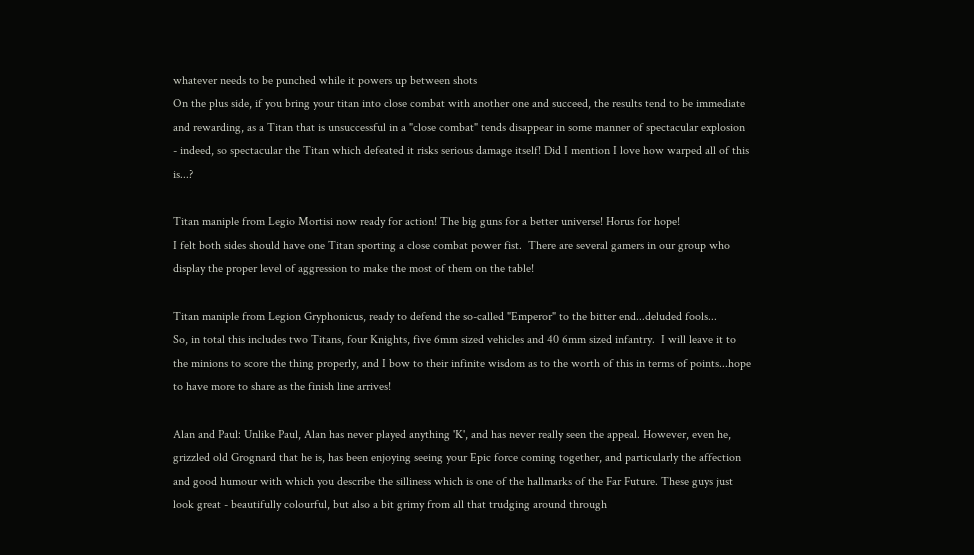whatever needs to be punched while it powers up between shots
On the plus side, if you bring your titan into close combat with another one and succeed, the results tend to be immediate and rewarding, as a Titan that is unsuccessful in a "close combat" tends disappear in some manner of spectacular explosion - indeed, so spectacular the Titan which defeated it risks serious damage itself! Did I mention I love how warped all of this is...?

Titan maniple from Legio Mortisi now ready for action! The big guns for a better universe! Horus for hope!
I felt both sides should have one Titan sporting a close combat power fist.  There are several gamers in our group who display the proper level of aggression to make the most of them on the table!

Titan maniple from Legion Gryphonicus, ready to defend the so-called "Emperor" to the bitter end...deluded fools...
So, in total this includes two Titans, four Knights, five 6mm sized vehicles and 40 6mm sized infantry.  I will leave it to the minions to score the thing properly, and I bow to their infinite wisdom as to the worth of this in terms of points...hope to have more to share as the finish line arrives!

Alan and Paul: Unlike Paul, Alan has never played anything 'K', and has never really seen the appeal. However, even he, grizzled old Grognard that he is, has been enjoying seeing your Epic force coming together, and particularly the affection and good humour with which you describe the silliness which is one of the hallmarks of the Far Future. These guys just look great - beautifully colourful, but also a bit grimy from all that trudging around through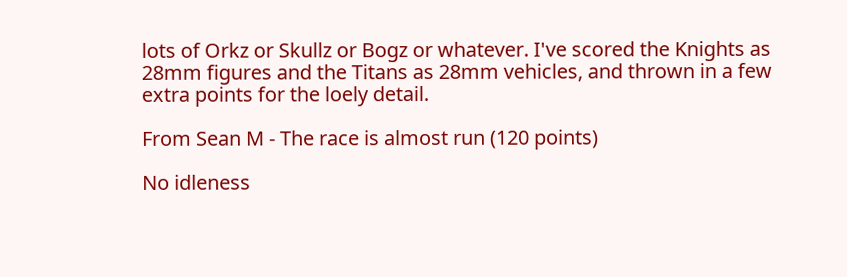lots of Orkz or Skullz or Bogz or whatever. I've scored the Knights as 28mm figures and the Titans as 28mm vehicles, and thrown in a few extra points for the loely detail.

From Sean M - The race is almost run (120 points)

No idleness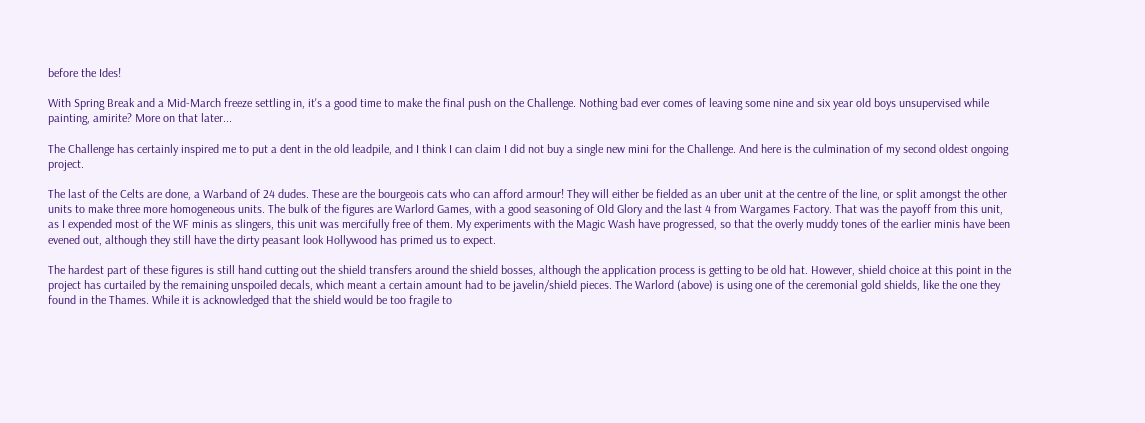before the Ides!

With Spring Break and a Mid-March freeze settling in, it's a good time to make the final push on the Challenge. Nothing bad ever comes of leaving some nine and six year old boys unsupervised while painting, amirite? More on that later...

The Challenge has certainly inspired me to put a dent in the old leadpile, and I think I can claim I did not buy a single new mini for the Challenge. And here is the culmination of my second oldest ongoing project.

The last of the Celts are done, a Warband of 24 dudes. These are the bourgeois cats who can afford armour! They will either be fielded as an uber unit at the centre of the line, or split amongst the other units to make three more homogeneous units. The bulk of the figures are Warlord Games, with a good seasoning of Old Glory and the last 4 from Wargames Factory. That was the payoff from this unit, as I expended most of the WF minis as slingers, this unit was mercifully free of them. My experiments with the Magic Wash have progressed, so that the overly muddy tones of the earlier minis have been evened out, although they still have the dirty peasant look Hollywood has primed us to expect.

The hardest part of these figures is still hand cutting out the shield transfers around the shield bosses, although the application process is getting to be old hat. However, shield choice at this point in the project has curtailed by the remaining unspoiled decals, which meant a certain amount had to be javelin/shield pieces. The Warlord (above) is using one of the ceremonial gold shields, like the one they found in the Thames. While it is acknowledged that the shield would be too fragile to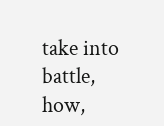take into battle, how,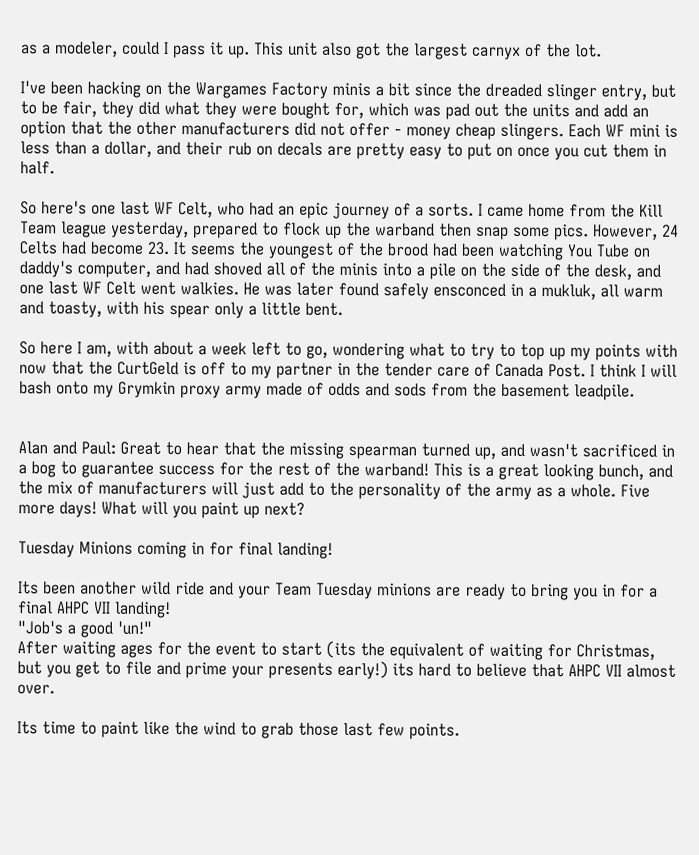as a modeler, could I pass it up. This unit also got the largest carnyx of the lot.

I've been hacking on the Wargames Factory minis a bit since the dreaded slinger entry, but to be fair, they did what they were bought for, which was pad out the units and add an option that the other manufacturers did not offer - money cheap slingers. Each WF mini is less than a dollar, and their rub on decals are pretty easy to put on once you cut them in half.

So here's one last WF Celt, who had an epic journey of a sorts. I came home from the Kill Team league yesterday, prepared to flock up the warband then snap some pics. However, 24 Celts had become 23. It seems the youngest of the brood had been watching You Tube on daddy's computer, and had shoved all of the minis into a pile on the side of the desk, and one last WF Celt went walkies. He was later found safely ensconced in a mukluk, all warm and toasty, with his spear only a little bent.

So here I am, with about a week left to go, wondering what to try to top up my points with now that the CurtGeld is off to my partner in the tender care of Canada Post. I think I will bash onto my Grymkin proxy army made of odds and sods from the basement leadpile.


Alan and Paul: Great to hear that the missing spearman turned up, and wasn't sacrificed in a bog to guarantee success for the rest of the warband! This is a great looking bunch, and the mix of manufacturers will just add to the personality of the army as a whole. Five more days! What will you paint up next?

Tuesday Minions coming in for final landing!

Its been another wild ride and your Team Tuesday minions are ready to bring you in for a final AHPC VII landing!
"Job's a good 'un!"
After waiting ages for the event to start (its the equivalent of waiting for Christmas, but you get to file and prime your presents early!) its hard to believe that AHPC VII almost over.

Its time to paint like the wind to grab those last few points.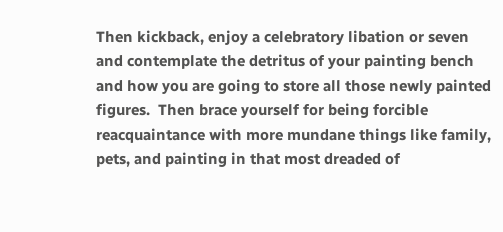Then kickback, enjoy a celebratory libation or seven and contemplate the detritus of your painting bench and how you are going to store all those newly painted figures.  Then brace yourself for being forcible reacquaintance with more mundane things like family, pets, and painting in that most dreaded of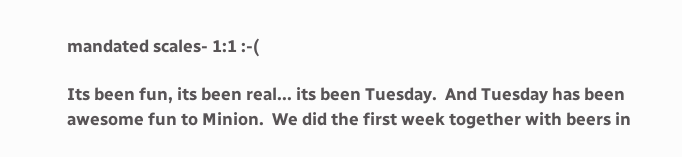mandated scales- 1:1 :-(

Its been fun, its been real... its been Tuesday.  And Tuesday has been awesome fun to Minion.  We did the first week together with beers in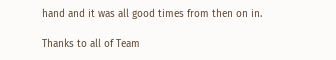hand and it was all good times from then on in.

Thanks to all of Team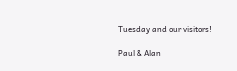Tuesday and our visitors!

Paul & Alan